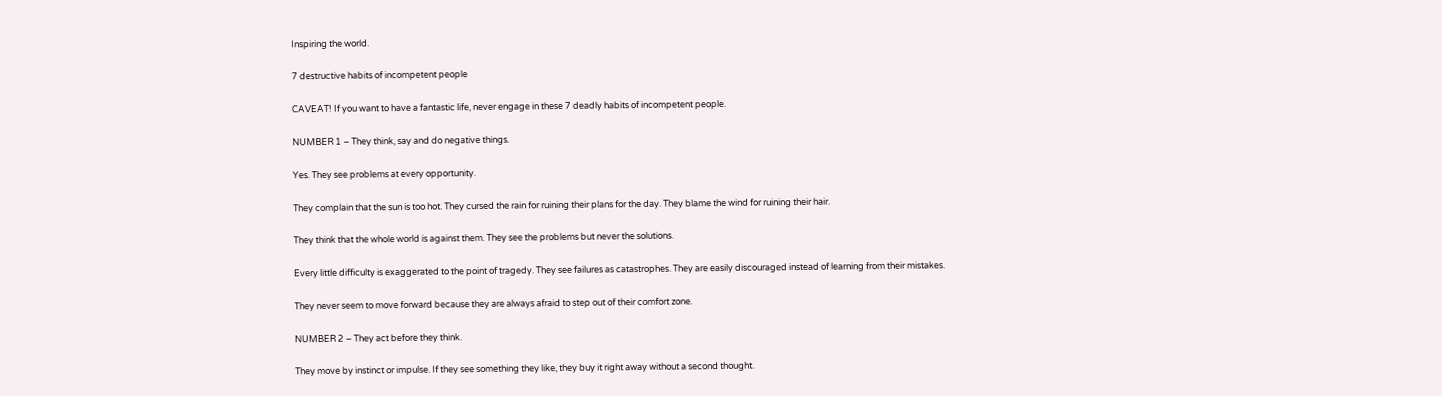Inspiring the world.

7 destructive habits of incompetent people

CAVEAT! If you want to have a fantastic life, never engage in these 7 deadly habits of incompetent people.

NUMBER 1 – They think, say and do negative things.

Yes. They see problems at every opportunity.

They complain that the sun is too hot. They cursed the rain for ruining their plans for the day. They blame the wind for ruining their hair.

They think that the whole world is against them. They see the problems but never the solutions.

Every little difficulty is exaggerated to the point of tragedy. They see failures as catastrophes. They are easily discouraged instead of learning from their mistakes.

They never seem to move forward because they are always afraid to step out of their comfort zone.

NUMBER 2 – They act before they think.

They move by instinct or impulse. If they see something they like, they buy it right away without a second thought.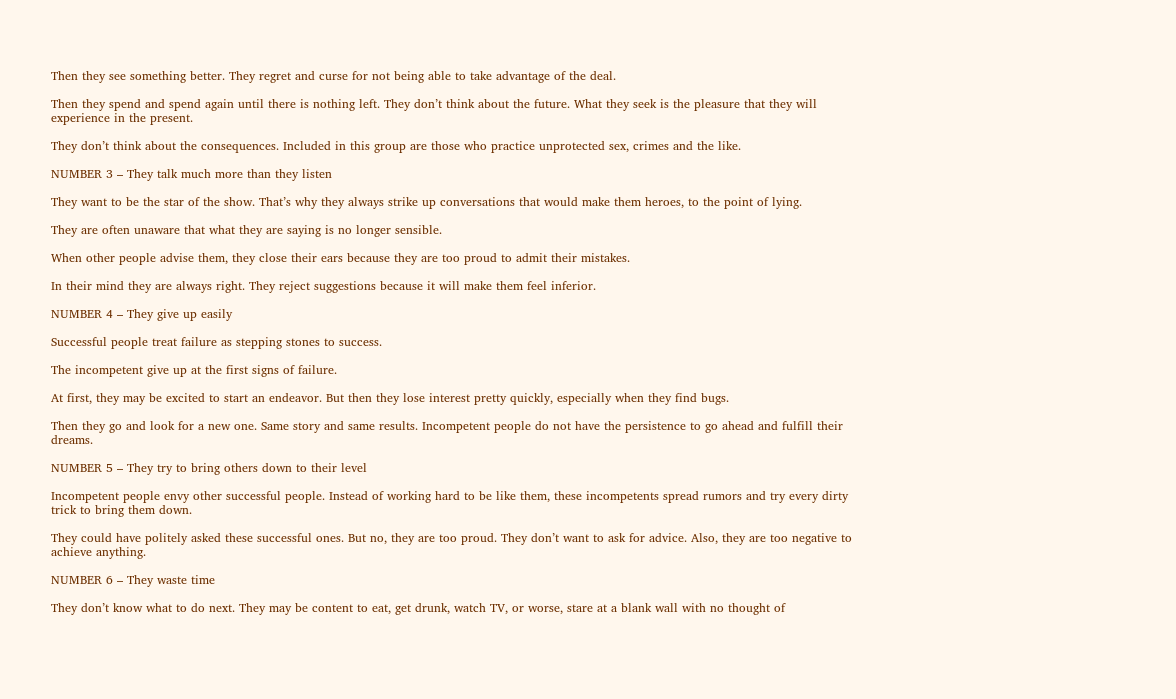Then they see something better. They regret and curse for not being able to take advantage of the deal.

Then they spend and spend again until there is nothing left. They don’t think about the future. What they seek is the pleasure that they will experience in the present.

They don’t think about the consequences. Included in this group are those who practice unprotected sex, crimes and the like.

NUMBER 3 – They talk much more than they listen

They want to be the star of the show. That’s why they always strike up conversations that would make them heroes, to the point of lying.

They are often unaware that what they are saying is no longer sensible.

When other people advise them, they close their ears because they are too proud to admit their mistakes.

In their mind they are always right. They reject suggestions because it will make them feel inferior.

NUMBER 4 – They give up easily

Successful people treat failure as stepping stones to success.

The incompetent give up at the first signs of failure.

At first, they may be excited to start an endeavor. But then they lose interest pretty quickly, especially when they find bugs.

Then they go and look for a new one. Same story and same results. Incompetent people do not have the persistence to go ahead and fulfill their dreams.

NUMBER 5 – They try to bring others down to their level

Incompetent people envy other successful people. Instead of working hard to be like them, these incompetents spread rumors and try every dirty trick to bring them down.

They could have politely asked these successful ones. But no, they are too proud. They don’t want to ask for advice. Also, they are too negative to achieve anything.

NUMBER 6 – They waste time

They don’t know what to do next. They may be content to eat, get drunk, watch TV, or worse, stare at a blank wall with no thought of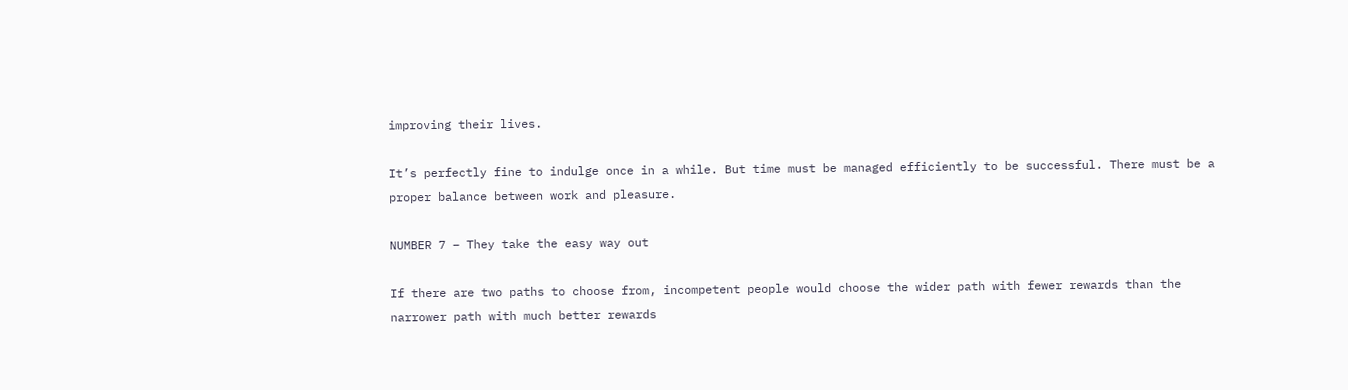improving their lives.

It’s perfectly fine to indulge once in a while. But time must be managed efficiently to be successful. There must be a proper balance between work and pleasure.

NUMBER 7 – They take the easy way out

If there are two paths to choose from, incompetent people would choose the wider path with fewer rewards than the narrower path with much better rewards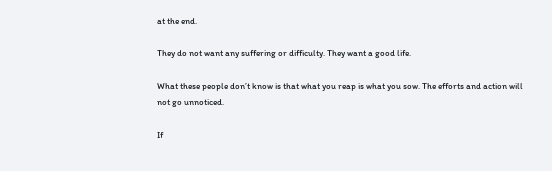at the end.

They do not want any suffering or difficulty. They want a good life.

What these people don’t know is that what you reap is what you sow. The efforts and action will not go unnoticed.

If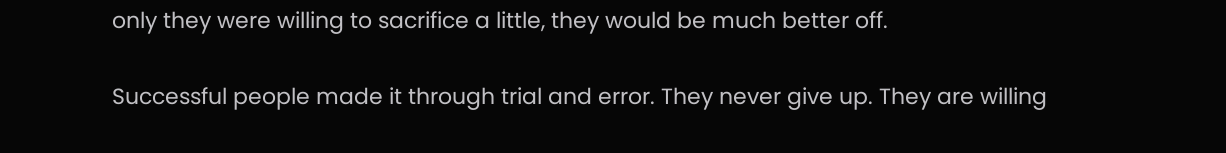only they were willing to sacrifice a little, they would be much better off.

Successful people made it through trial and error. They never give up. They are willing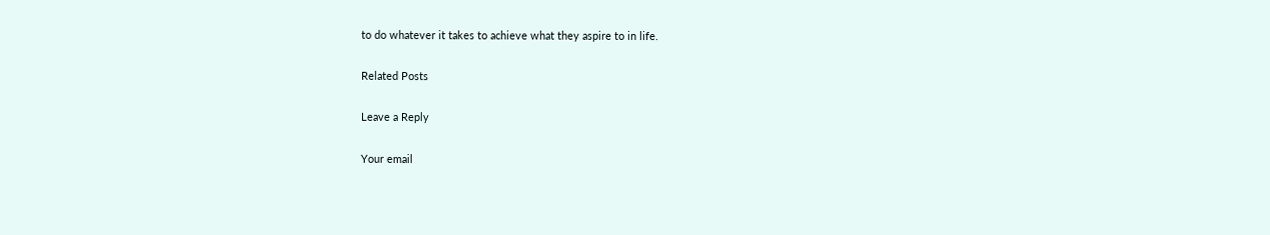to do whatever it takes to achieve what they aspire to in life.

Related Posts

Leave a Reply

Your email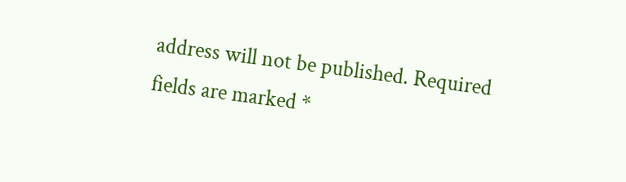address will not be published. Required fields are marked *